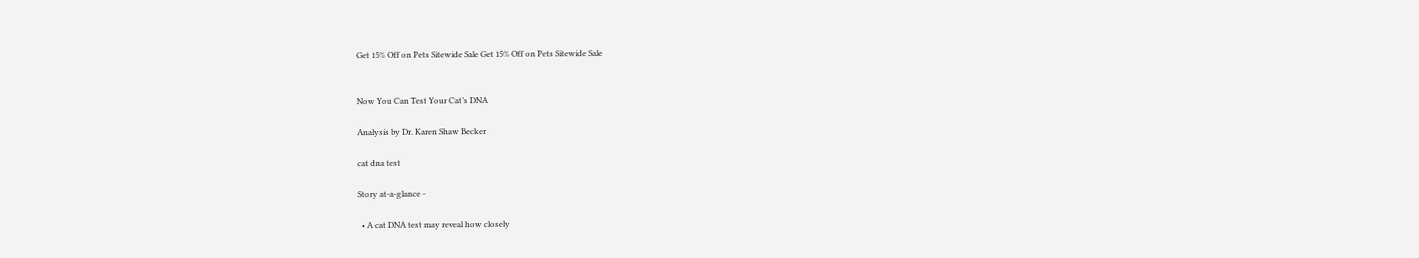Get 15% Off on Pets Sitewide Sale Get 15% Off on Pets Sitewide Sale


Now You Can Test Your Cat’s DNA

Analysis by Dr. Karen Shaw Becker

cat dna test

Story at-a-glance -

  • A cat DNA test may reveal how closely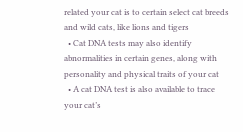related your cat is to certain select cat breeds and wild cats, like lions and tigers
  • Cat DNA tests may also identify abnormalities in certain genes, along with personality and physical traits of your cat
  • A cat DNA test is also available to trace your cat’s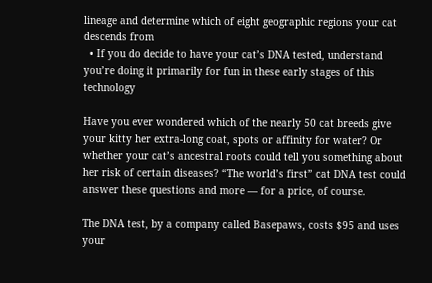lineage and determine which of eight geographic regions your cat descends from
  • If you do decide to have your cat’s DNA tested, understand you’re doing it primarily for fun in these early stages of this technology

Have you ever wondered which of the nearly 50 cat breeds give your kitty her extra-long coat, spots or affinity for water? Or whether your cat’s ancestral roots could tell you something about her risk of certain diseases? “The world’s first” cat DNA test could answer these questions and more — for a price, of course.

The DNA test, by a company called Basepaws, costs $95 and uses your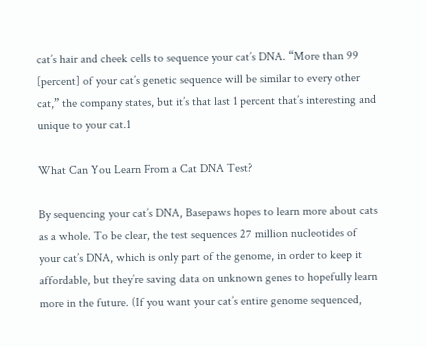cat’s hair and cheek cells to sequence your cat’s DNA. “More than 99 [percent] of your cat’s genetic sequence will be similar to every other cat,” the company states, but it’s that last 1 percent that’s interesting and unique to your cat.1

What Can You Learn From a Cat DNA Test?

By sequencing your cat’s DNA, Basepaws hopes to learn more about cats as a whole. To be clear, the test sequences 27 million nucleotides of your cat’s DNA, which is only part of the genome, in order to keep it affordable, but they’re saving data on unknown genes to hopefully learn more in the future. (If you want your cat’s entire genome sequenced,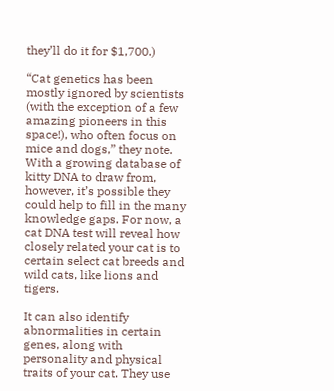they’ll do it for $1,700.)

“Cat genetics has been mostly ignored by scientists (with the exception of a few amazing pioneers in this space!), who often focus on mice and dogs,” they note. With a growing database of kitty DNA to draw from, however, it’s possible they could help to fill in the many knowledge gaps. For now, a cat DNA test will reveal how closely related your cat is to certain select cat breeds and wild cats, like lions and tigers.

It can also identify abnormalities in certain genes, along with personality and physical traits of your cat. They use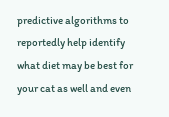predictive algorithms to reportedly help identify what diet may be best for your cat as well and even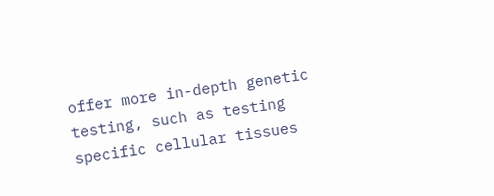offer more in-depth genetic testing, such as testing specific cellular tissues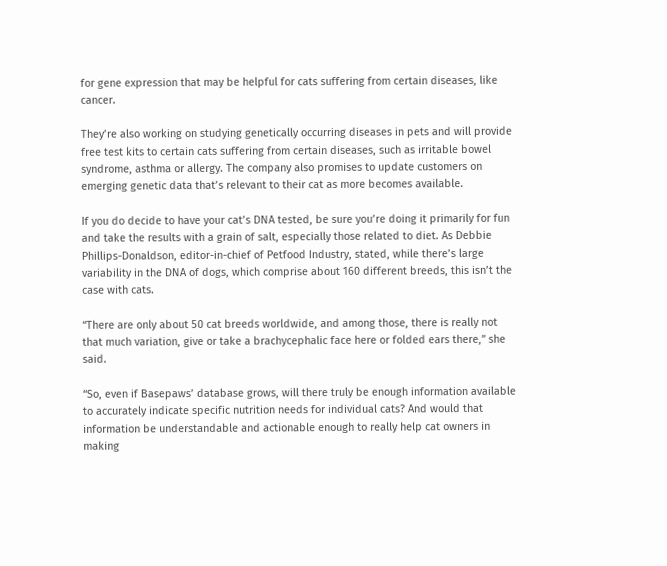for gene expression that may be helpful for cats suffering from certain diseases, like cancer.

They’re also working on studying genetically occurring diseases in pets and will provide free test kits to certain cats suffering from certain diseases, such as irritable bowel syndrome, asthma or allergy. The company also promises to update customers on emerging genetic data that’s relevant to their cat as more becomes available.

If you do decide to have your cat’s DNA tested, be sure you’re doing it primarily for fun and take the results with a grain of salt, especially those related to diet. As Debbie Phillips-Donaldson, editor-in-chief of Petfood Industry, stated, while there’s large variability in the DNA of dogs, which comprise about 160 different breeds, this isn’t the case with cats.

“There are only about 50 cat breeds worldwide, and among those, there is really not that much variation, give or take a brachycephalic face here or folded ears there,” she said.

“So, even if Basepaws’ database grows, will there truly be enough information available to accurately indicate specific nutrition needs for individual cats? And would that information be understandable and actionable enough to really help cat owners in making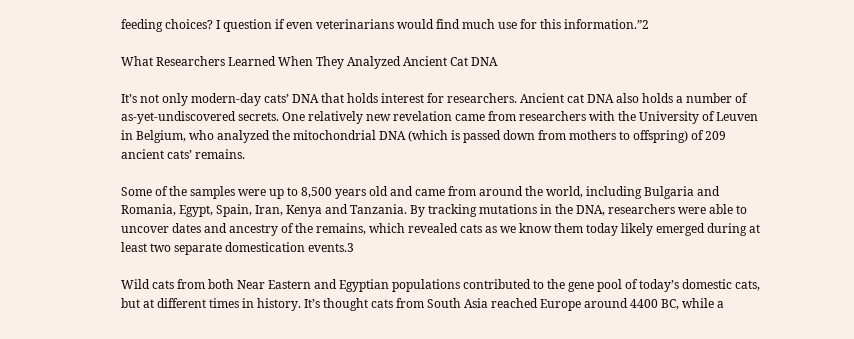feeding choices? I question if even veterinarians would find much use for this information.”2

What Researchers Learned When They Analyzed Ancient Cat DNA

It’s not only modern-day cats’ DNA that holds interest for researchers. Ancient cat DNA also holds a number of as-yet-undiscovered secrets. One relatively new revelation came from researchers with the University of Leuven in Belgium, who analyzed the mitochondrial DNA (which is passed down from mothers to offspring) of 209 ancient cats’ remains.

Some of the samples were up to 8,500 years old and came from around the world, including Bulgaria and Romania, Egypt, Spain, Iran, Kenya and Tanzania. By tracking mutations in the DNA, researchers were able to uncover dates and ancestry of the remains, which revealed cats as we know them today likely emerged during at least two separate domestication events.3

Wild cats from both Near Eastern and Egyptian populations contributed to the gene pool of today’s domestic cats, but at different times in history. It’s thought cats from South Asia reached Europe around 4400 BC, while a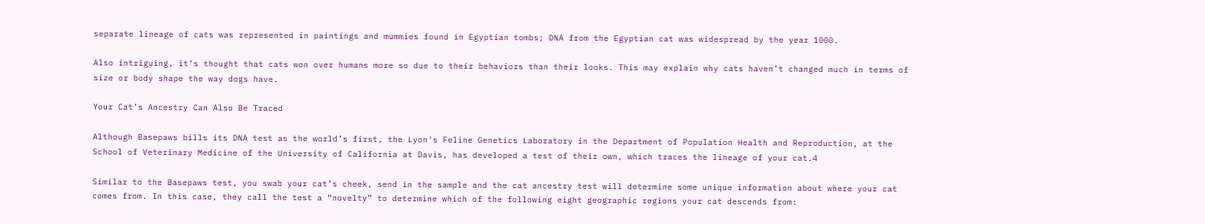separate lineage of cats was represented in paintings and mummies found in Egyptian tombs; DNA from the Egyptian cat was widespread by the year 1000.

Also intriguing, it’s thought that cats won over humans more so due to their behaviors than their looks. This may explain why cats haven’t changed much in terms of size or body shape the way dogs have.

Your Cat’s Ancestry Can Also Be Traced

Although Basepaws bills its DNA test as the world’s first, the Lyon's Feline Genetics Laboratory in the Department of Population Health and Reproduction, at the School of Veterinary Medicine of the University of California at Davis, has developed a test of their own, which traces the lineage of your cat.4

Similar to the Basepaws test, you swab your cat’s cheek, send in the sample and the cat ancestry test will determine some unique information about where your cat comes from. In this case, they call the test a “novelty” to determine which of the following eight geographic regions your cat descends from: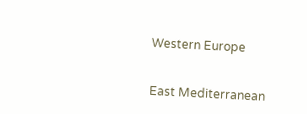Western Europe


East Mediterranean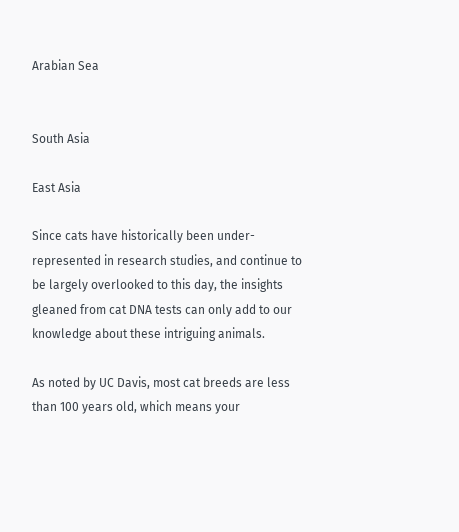Arabian Sea


South Asia

East Asia

Since cats have historically been under-represented in research studies, and continue to be largely overlooked to this day, the insights gleaned from cat DNA tests can only add to our knowledge about these intriguing animals.

As noted by UC Davis, most cat breeds are less than 100 years old, which means your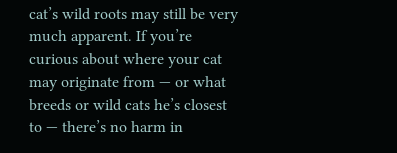cat’s wild roots may still be very much apparent. If you’re curious about where your cat may originate from — or what breeds or wild cats he’s closest to — there’s no harm in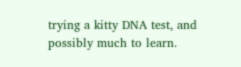trying a kitty DNA test, and possibly much to learn.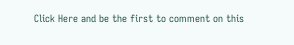Click Here and be the first to comment on this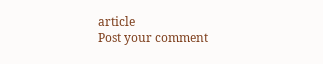article
Post your comment